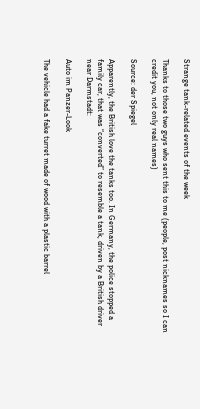Strange tank-related events of the week

Thanks to those two guys who sent this to me (people, post nicknames so I can credit you, not only real names)

Source: der Spiegel

Apparently, the British love the tanks too. In Germany, the police stopped a family car, that was “converted” to resemble a tank, driven by a British driver near Darmstadt:

Auto im Panzer-Look

The vehicle had a fake turret made of wood with a plastic barrel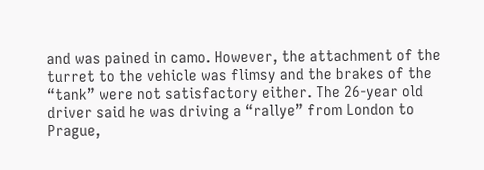and was pained in camo. However, the attachment of the turret to the vehicle was flimsy and the brakes of the “tank” were not satisfactory either. The 26-year old driver said he was driving a “rallye” from London to Prague,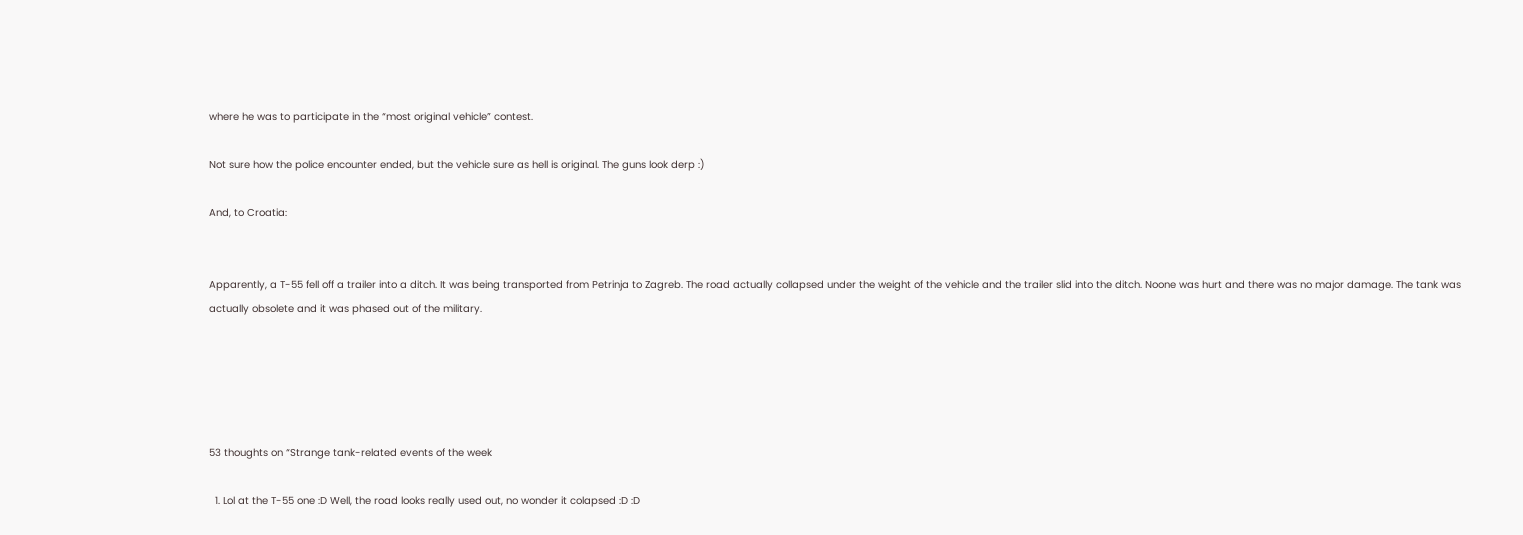where he was to participate in the “most original vehicle” contest.

Not sure how the police encounter ended, but the vehicle sure as hell is original. The guns look derp :)

And, to Croatia:


Apparently, a T-55 fell off a trailer into a ditch. It was being transported from Petrinja to Zagreb. The road actually collapsed under the weight of the vehicle and the trailer slid into the ditch. Noone was hurt and there was no major damage. The tank was actually obsolete and it was phased out of the military.





53 thoughts on “Strange tank-related events of the week

  1. Lol at the T-55 one :D Well, the road looks really used out, no wonder it colapsed :D :D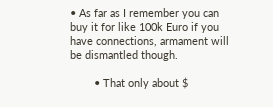• As far as I remember you can buy it for like 100k Euro if you have connections, armament will be dismantled though.

        • That only about $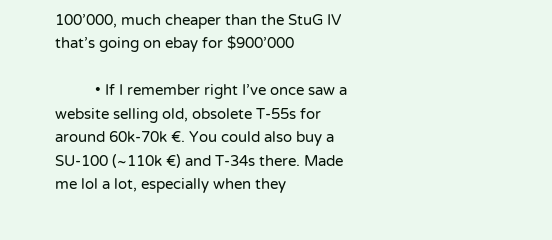100’000, much cheaper than the StuG IV that’s going on ebay for $900’000

          • If I remember right I’ve once saw a website selling old, obsolete T-55s for around 60k-70k €. You could also buy a SU-100 (~110k €) and T-34s there. Made me lol a lot, especially when they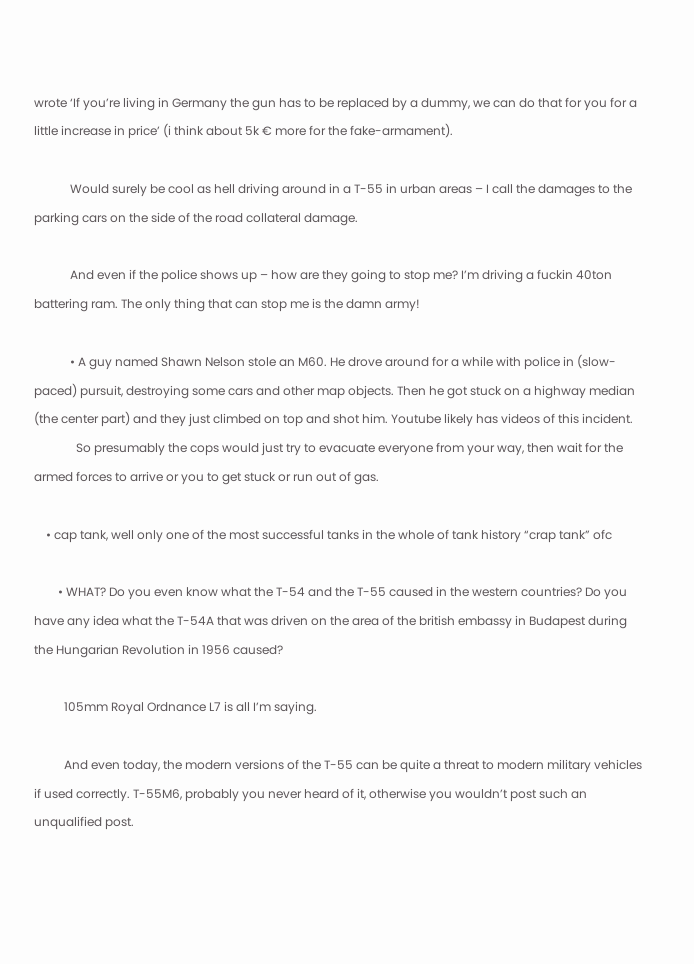wrote ‘If you’re living in Germany the gun has to be replaced by a dummy, we can do that for you for a little increase in price’ (i think about 5k € more for the fake-armament).

            Would surely be cool as hell driving around in a T-55 in urban areas – I call the damages to the parking cars on the side of the road collateral damage.

            And even if the police shows up – how are they going to stop me? I’m driving a fuckin 40ton battering ram. The only thing that can stop me is the damn army!

            • A guy named Shawn Nelson stole an M60. He drove around for a while with police in (slow-paced) pursuit, destroying some cars and other map objects. Then he got stuck on a highway median (the center part) and they just climbed on top and shot him. Youtube likely has videos of this incident.
              So presumably the cops would just try to evacuate everyone from your way, then wait for the armed forces to arrive or you to get stuck or run out of gas.

    • cap tank, well only one of the most successful tanks in the whole of tank history “crap tank” ofc

        • WHAT? Do you even know what the T-54 and the T-55 caused in the western countries? Do you have any idea what the T-54A that was driven on the area of the british embassy in Budapest during the Hungarian Revolution in 1956 caused?

          105mm Royal Ordnance L7 is all I’m saying.

          And even today, the modern versions of the T-55 can be quite a threat to modern military vehicles if used correctly. T-55M6, probably you never heard of it, otherwise you wouldn’t post such an unqualified post.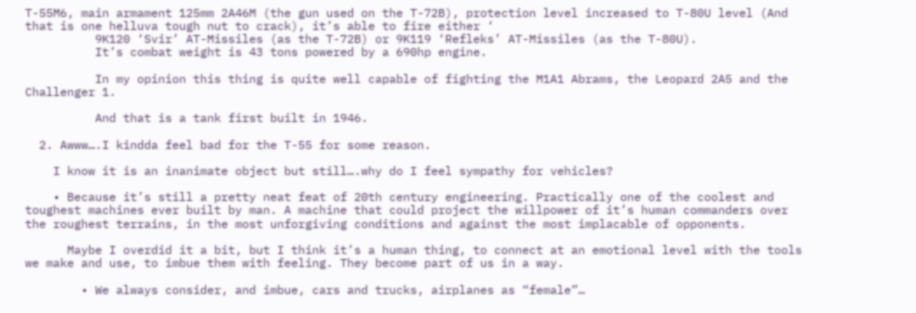T-55M6, main armament 125mm 2A46M (the gun used on the T-72B), protection level increased to T-80U level (And that is one helluva tough nut to crack), it’s able to fire either ‘
          9K120 ‘Svir’ AT-Missiles (as the T-72B) or 9K119 ‘Refleks’ AT-Missiles (as the T-80U).
          It’s combat weight is 43 tons powered by a 690hp engine.

          In my opinion this thing is quite well capable of fighting the M1A1 Abrams, the Leopard 2A5 and the Challenger 1.

          And that is a tank first built in 1946.

  2. Awww….I kindda feel bad for the T-55 for some reason.

    I know it is an inanimate object but still….why do I feel sympathy for vehicles?

    • Because it’s still a pretty neat feat of 20th century engineering. Practically one of the coolest and toughest machines ever built by man. A machine that could project the willpower of it’s human commanders over the roughest terrains, in the most unforgiving conditions and against the most implacable of opponents.

      Maybe I overdid it a bit, but I think it’s a human thing, to connect at an emotional level with the tools we make and use, to imbue them with feeling. They become part of us in a way.

        • We always consider, and imbue, cars and trucks, airplanes as “female”…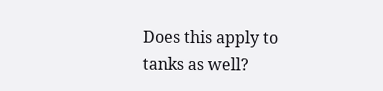Does this apply to tanks as well?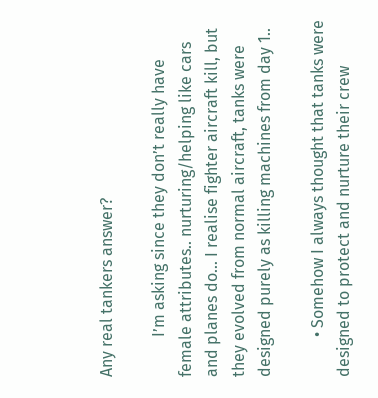Any real tankers answer?

          I’m asking since they don’t really have female attributes.. nurturing/helping like cars and planes do… I realise fighter aircraft kill, but they evolved from normal aircraft, tanks were designed purely as killing machines from day 1..

          • Somehow I always thought that tanks were designed to protect and nurture their crew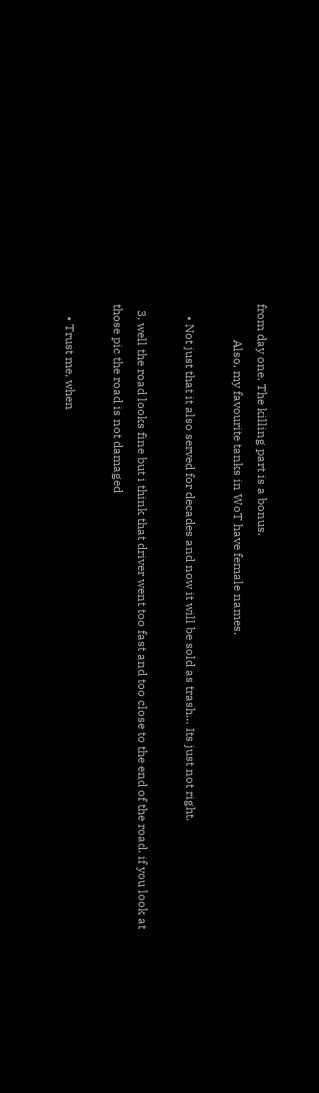from day one. The killing part is a bonus.
            Also, my favourite tanks in WoT have female names.

    • Not just that it also served for decades and now it will be sold as trash… Its just not right.

  3. well the road looks fine but i think that driver went too fast and too close to the end of the road. if you look at those pic the road is not damaged

    • Trust me, when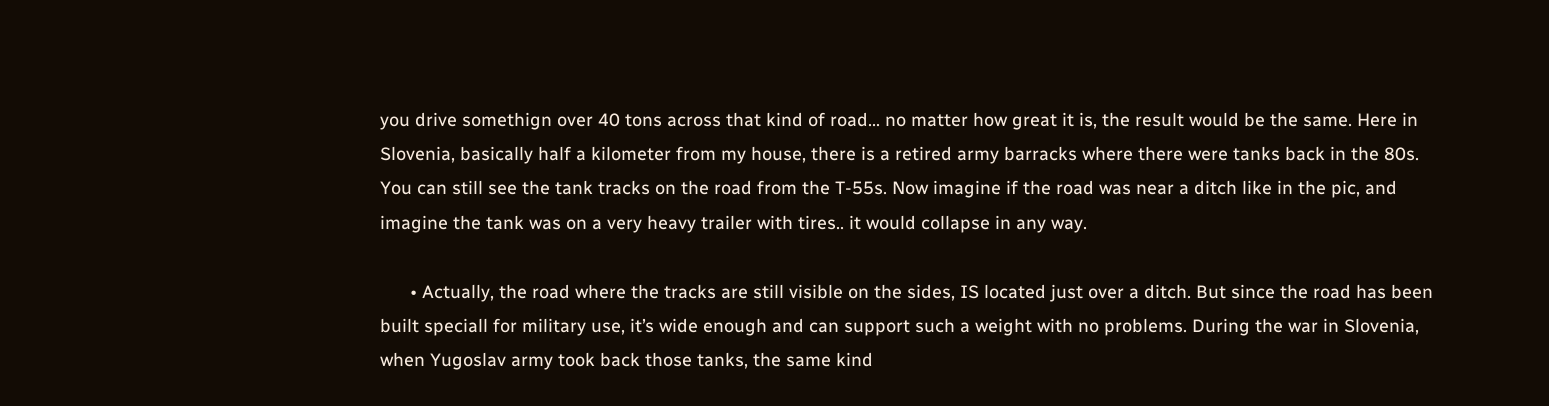you drive somethign over 40 tons across that kind of road… no matter how great it is, the result would be the same. Here in Slovenia, basically half a kilometer from my house, there is a retired army barracks where there were tanks back in the 80s. You can still see the tank tracks on the road from the T-55s. Now imagine if the road was near a ditch like in the pic, and imagine the tank was on a very heavy trailer with tires.. it would collapse in any way.

      • Actually, the road where the tracks are still visible on the sides, IS located just over a ditch. But since the road has been built speciall for military use, it’s wide enough and can support such a weight with no problems. During the war in Slovenia, when Yugoslav army took back those tanks, the same kind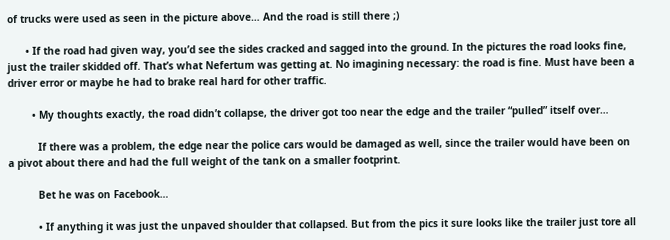of trucks were used as seen in the picture above… And the road is still there ;)

      • If the road had given way, you’d see the sides cracked and sagged into the ground. In the pictures the road looks fine, just the trailer skidded off. That’s what Nefertum was getting at. No imagining necessary: the road is fine. Must have been a driver error or maybe he had to brake real hard for other traffic.

        • My thoughts exactly, the road didn’t collapse, the driver got too near the edge and the trailer “pulled” itself over…

          If there was a problem, the edge near the police cars would be damaged as well, since the trailer would have been on a pivot about there and had the full weight of the tank on a smaller footprint.

          Bet he was on Facebook…

          • If anything it was just the unpaved shoulder that collapsed. But from the pics it sure looks like the trailer just tore all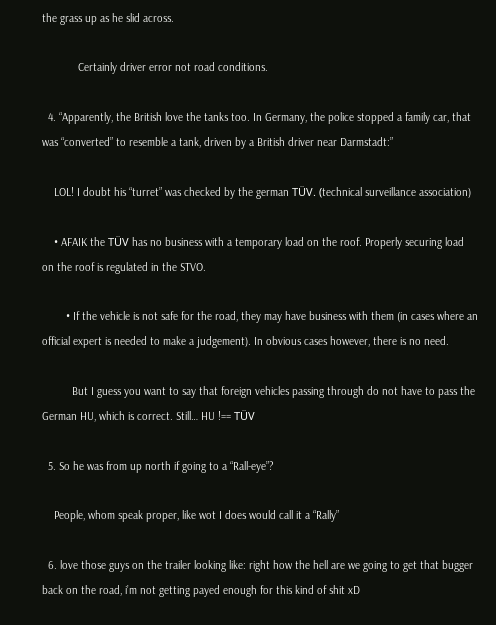the grass up as he slid across.

            Certainly driver error not road conditions.

  4. “Apparently, the British love the tanks too. In Germany, the police stopped a family car, that was “converted” to resemble a tank, driven by a British driver near Darmstadt:”

    LOL! I doubt his “turret” was checked by the german TÜV. (technical surveillance association)

    • AFAIK the TÜV has no business with a temporary load on the roof. Properly securing load on the roof is regulated in the STVO.

        • If the vehicle is not safe for the road, they may have business with them (in cases where an official expert is needed to make a judgement). In obvious cases however, there is no need.

          But I guess you want to say that foreign vehicles passing through do not have to pass the German HU, which is correct. Still… HU !== TÜV

  5. So he was from up north if going to a “Rall-eye”?

    People, whom speak proper, like wot I does would call it a “Rally”

  6. love those guys on the trailer looking like: right how the hell are we going to get that bugger back on the road, i’m not getting payed enough for this kind of shit xD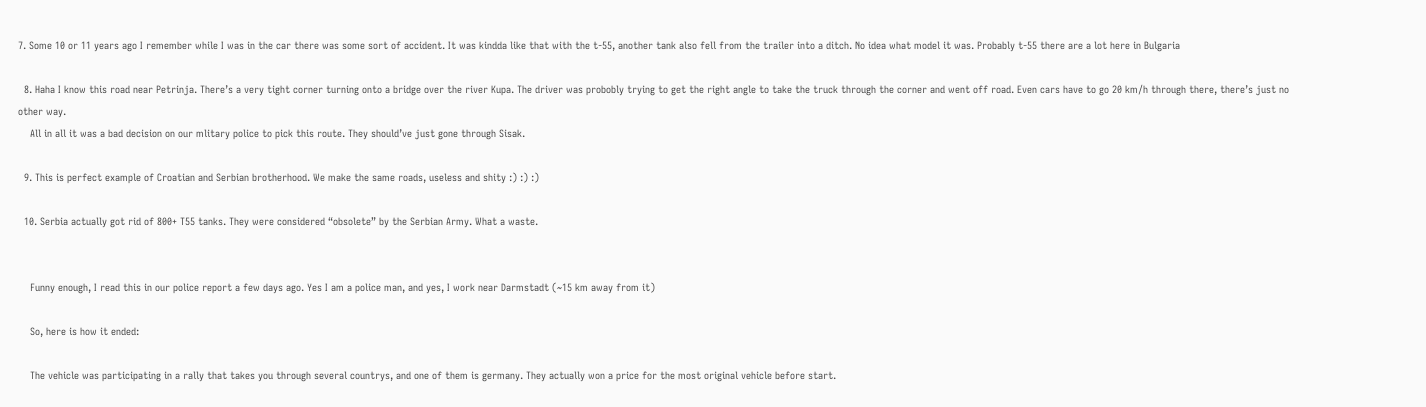7. Some 10 or 11 years ago I remember while I was in the car there was some sort of accident. It was kindda like that with the t-55, another tank also fell from the trailer into a ditch. No idea what model it was. Probably t-55 there are a lot here in Bulgaria

  8. Haha I know this road near Petrinja. There’s a very tight corner turning onto a bridge over the river Kupa. The driver was probobly trying to get the right angle to take the truck through the corner and went off road. Even cars have to go 20 km/h through there, there’s just no other way.
    All in all it was a bad decision on our mlitary police to pick this route. They should’ve just gone through Sisak.

  9. This is perfect example of Croatian and Serbian brotherhood. We make the same roads, useless and shity :) :) :)

  10. Serbia actually got rid of 800+ T55 tanks. They were considered “obsolete” by the Serbian Army. What a waste.


    Funny enough, I read this in our police report a few days ago. Yes I am a police man, and yes, I work near Darmstadt (~15 km away from it)

    So, here is how it ended:

    The vehicle was participating in a rally that takes you through several countrys, and one of them is germany. They actually won a price for the most original vehicle before start.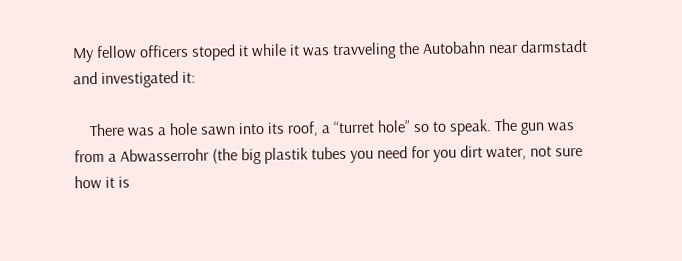My fellow officers stoped it while it was travveling the Autobahn near darmstadt and investigated it:

    There was a hole sawn into its roof, a “turret hole” so to speak. The gun was from a Abwasserrohr (the big plastik tubes you need for you dirt water, not sure how it is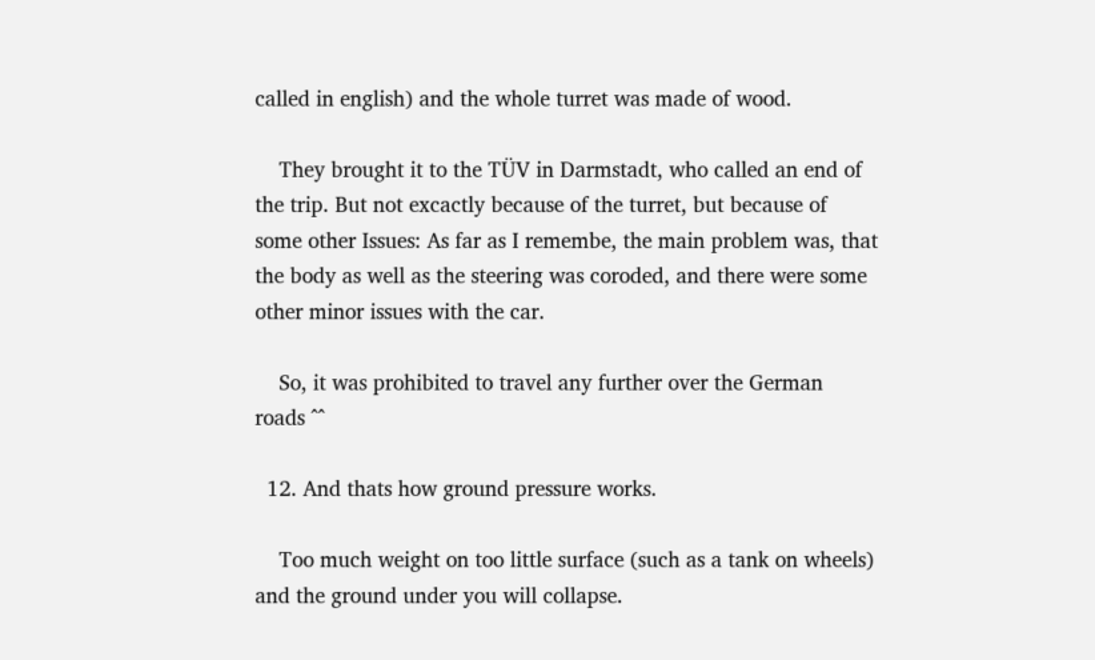called in english) and the whole turret was made of wood.

    They brought it to the TÜV in Darmstadt, who called an end of the trip. But not excactly because of the turret, but because of some other Issues: As far as I remembe, the main problem was, that the body as well as the steering was coroded, and there were some other minor issues with the car.

    So, it was prohibited to travel any further over the German roads ^^

  12. And thats how ground pressure works.

    Too much weight on too little surface (such as a tank on wheels) and the ground under you will collapse.